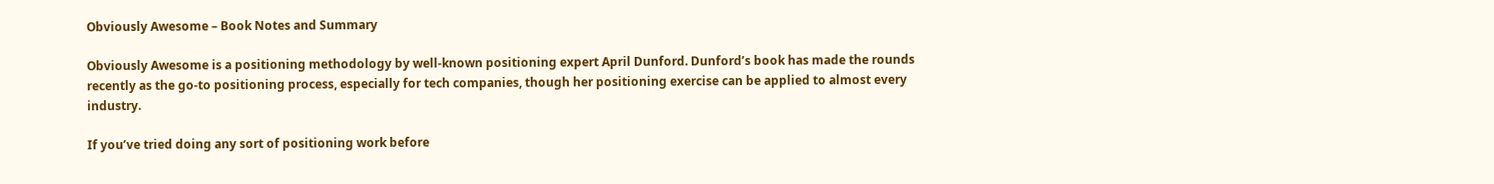Obviously Awesome – Book Notes and Summary

Obviously Awesome is a positioning methodology by well-known positioning expert April Dunford. Dunford’s book has made the rounds recently as the go-to positioning process, especially for tech companies, though her positioning exercise can be applied to almost every industry.

If you’ve tried doing any sort of positioning work before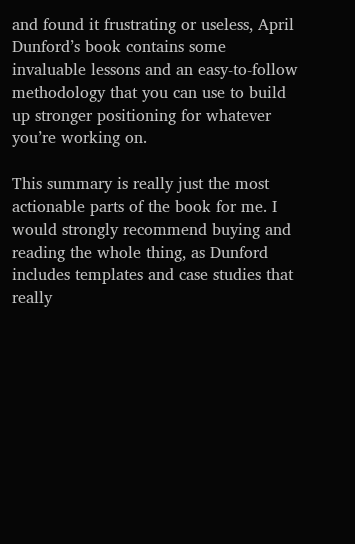and found it frustrating or useless, April Dunford’s book contains some invaluable lessons and an easy-to-follow methodology that you can use to build up stronger positioning for whatever you’re working on.

This summary is really just the most actionable parts of the book for me. I would strongly recommend buying and reading the whole thing, as Dunford includes templates and case studies that really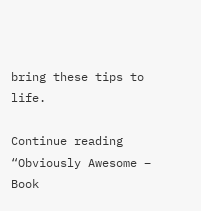bring these tips to life.

Continue reading “Obviously Awesome – Book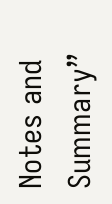Notes and Summary”